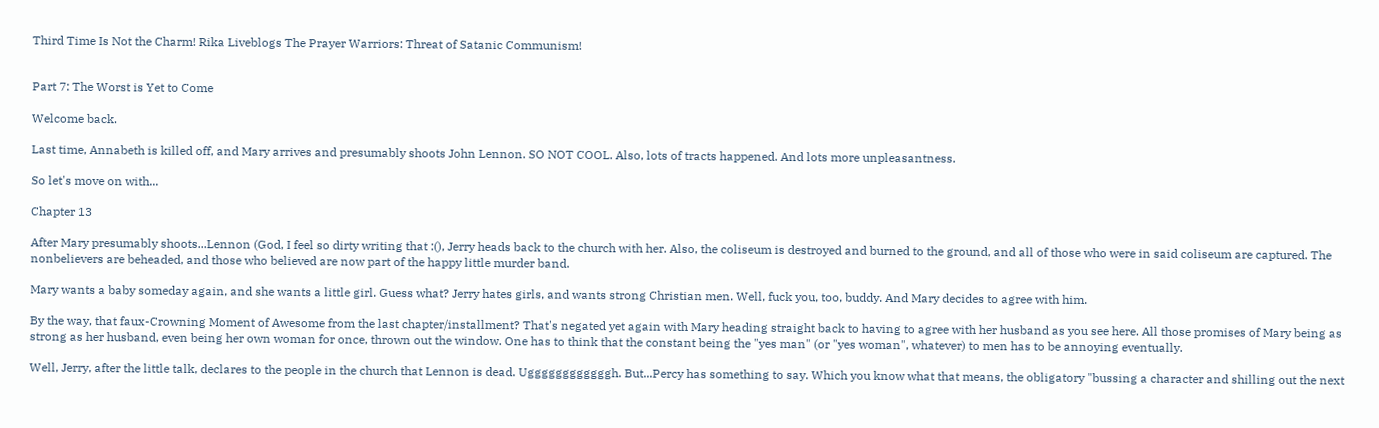Third Time Is Not the Charm! Rika Liveblogs The Prayer Warriors: Threat of Satanic Communism!


Part 7: The Worst is Yet to Come

Welcome back.

Last time, Annabeth is killed off, and Mary arrives and presumably shoots John Lennon. SO NOT COOL. Also, lots of tracts happened. And lots more unpleasantness.

So let's move on with...

Chapter 13

After Mary presumably shoots...Lennon (God, I feel so dirty writing that :(), Jerry heads back to the church with her. Also, the coliseum is destroyed and burned to the ground, and all of those who were in said coliseum are captured. The nonbelievers are beheaded, and those who believed are now part of the happy little murder band.

Mary wants a baby someday again, and she wants a little girl. Guess what? Jerry hates girls, and wants strong Christian men. Well, fuck you, too, buddy. And Mary decides to agree with him.

By the way, that faux-Crowning Moment of Awesome from the last chapter/installment? That's negated yet again with Mary heading straight back to having to agree with her husband as you see here. All those promises of Mary being as strong as her husband, even being her own woman for once, thrown out the window. One has to think that the constant being the "yes man" (or "yes woman", whatever) to men has to be annoying eventually.

Well, Jerry, after the little talk, declares to the people in the church that Lennon is dead. Uggggggggggggh. But...Percy has something to say. Which you know what that means, the obligatory "bussing a character and shilling out the next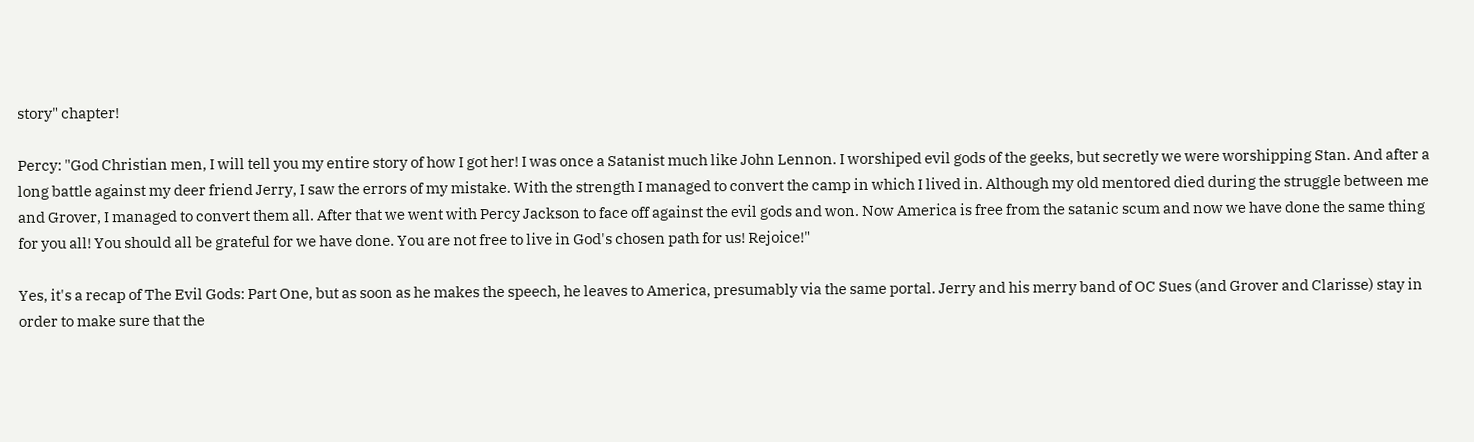story" chapter!

Percy: "God Christian men, I will tell you my entire story of how I got her! I was once a Satanist much like John Lennon. I worshiped evil gods of the geeks, but secretly we were worshipping Stan. And after a long battle against my deer friend Jerry, I saw the errors of my mistake. With the strength I managed to convert the camp in which I lived in. Although my old mentored died during the struggle between me and Grover, I managed to convert them all. After that we went with Percy Jackson to face off against the evil gods and won. Now America is free from the satanic scum and now we have done the same thing for you all! You should all be grateful for we have done. You are not free to live in God's chosen path for us! Rejoice!"

Yes, it's a recap of The Evil Gods: Part One, but as soon as he makes the speech, he leaves to America, presumably via the same portal. Jerry and his merry band of OC Sues (and Grover and Clarisse) stay in order to make sure that the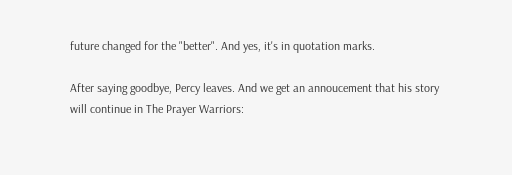future changed for the "better". And yes, it's in quotation marks.

After saying goodbye, Percy leaves. And we get an annoucement that his story will continue in The Prayer Warriors: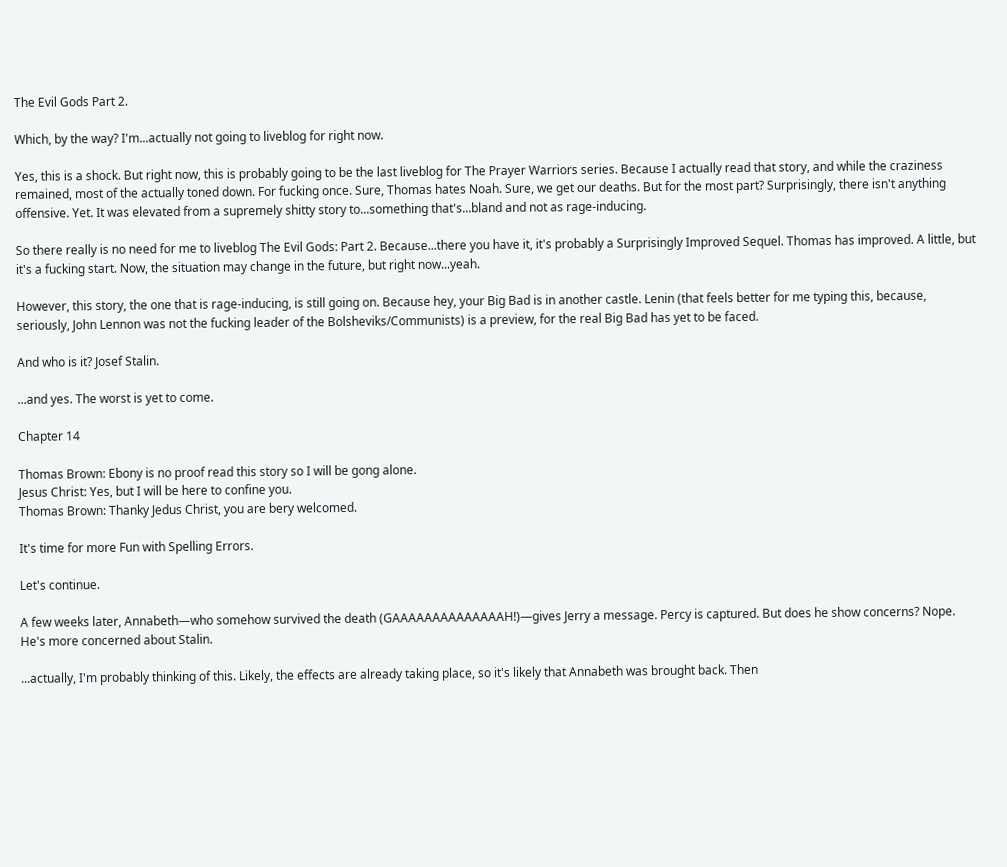The Evil Gods Part 2.

Which, by the way? I'm...actually not going to liveblog for right now.

Yes, this is a shock. But right now, this is probably going to be the last liveblog for The Prayer Warriors series. Because I actually read that story, and while the craziness remained, most of the actually toned down. For fucking once. Sure, Thomas hates Noah. Sure, we get our deaths. But for the most part? Surprisingly, there isn't anything offensive. Yet. It was elevated from a supremely shitty story to...something that's...bland and not as rage-inducing.

So there really is no need for me to liveblog The Evil Gods: Part 2. Because...there you have it, it's probably a Surprisingly Improved Sequel. Thomas has improved. A little, but it's a fucking start. Now, the situation may change in the future, but right now...yeah.

However, this story, the one that is rage-inducing, is still going on. Because hey, your Big Bad is in another castle. Lenin (that feels better for me typing this, because, seriously, John Lennon was not the fucking leader of the Bolsheviks/Communists) is a preview, for the real Big Bad has yet to be faced.

And who is it? Josef Stalin.

...and yes. The worst is yet to come.

Chapter 14

Thomas Brown: Ebony is no proof read this story so I will be gong alone.
Jesus Christ: Yes, but I will be here to confine you.
Thomas Brown: Thanky Jedus Christ, you are bery welcomed.

It's time for more Fun with Spelling Errors.

Let's continue.

A few weeks later, Annabeth—who somehow survived the death (GAAAAAAAAAAAAAAH!)—gives Jerry a message. Percy is captured. But does he show concerns? Nope. He's more concerned about Stalin.

...actually, I'm probably thinking of this. Likely, the effects are already taking place, so it's likely that Annabeth was brought back. Then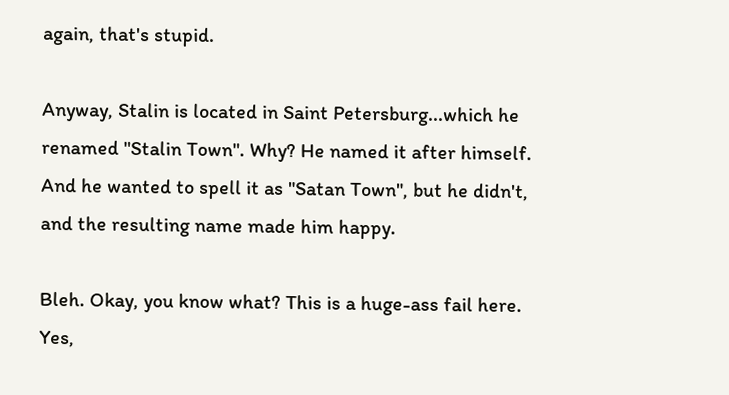again, that's stupid.

Anyway, Stalin is located in Saint Petersburg...which he renamed "Stalin Town". Why? He named it after himself. And he wanted to spell it as "Satan Town", but he didn't, and the resulting name made him happy.

Bleh. Okay, you know what? This is a huge-ass fail here. Yes,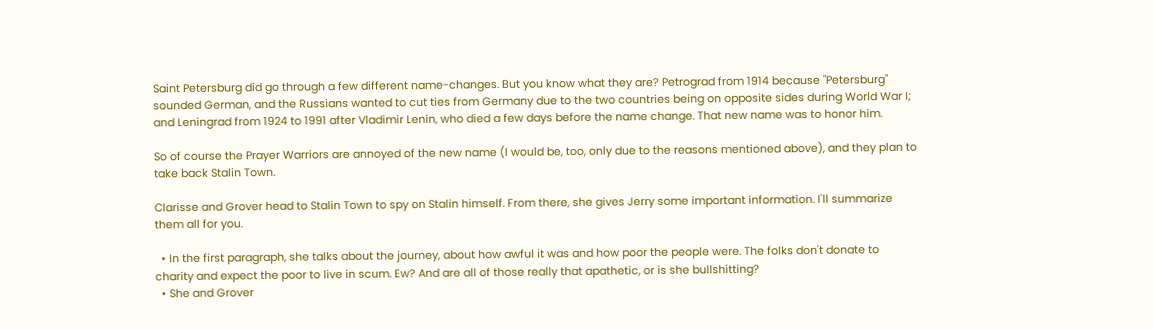Saint Petersburg did go through a few different name-changes. But you know what they are? Petrograd from 1914 because "Petersburg" sounded German, and the Russians wanted to cut ties from Germany due to the two countries being on opposite sides during World War I; and Leningrad from 1924 to 1991 after Vladimir Lenin, who died a few days before the name change. That new name was to honor him.

So of course the Prayer Warriors are annoyed of the new name (I would be, too, only due to the reasons mentioned above), and they plan to take back Stalin Town.

Clarisse and Grover head to Stalin Town to spy on Stalin himself. From there, she gives Jerry some important information. I'll summarize them all for you.

  • In the first paragraph, she talks about the journey, about how awful it was and how poor the people were. The folks don't donate to charity and expect the poor to live in scum. Ew? And are all of those really that apathetic, or is she bullshitting?
  • She and Grover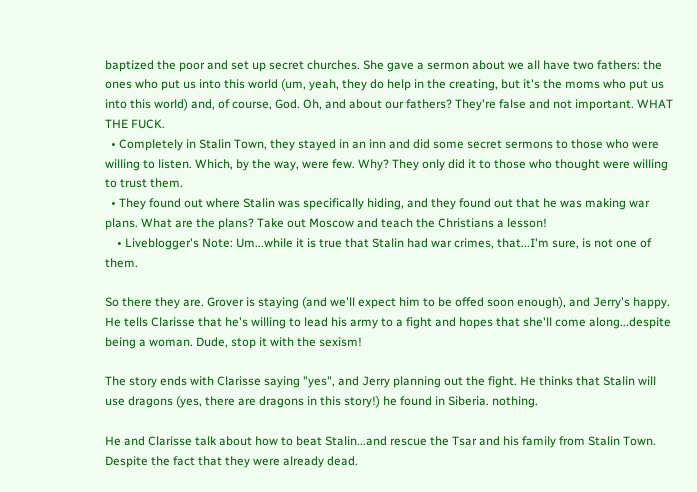baptized the poor and set up secret churches. She gave a sermon about we all have two fathers: the ones who put us into this world (um, yeah, they do help in the creating, but it's the moms who put us into this world) and, of course, God. Oh, and about our fathers? They're false and not important. WHAT THE FUCK.
  • Completely in Stalin Town, they stayed in an inn and did some secret sermons to those who were willing to listen. Which, by the way, were few. Why? They only did it to those who thought were willing to trust them.
  • They found out where Stalin was specifically hiding, and they found out that he was making war plans. What are the plans? Take out Moscow and teach the Christians a lesson!
    • Liveblogger's Note: Um...while it is true that Stalin had war crimes, that...I'm sure, is not one of them.

So there they are. Grover is staying (and we'll expect him to be offed soon enough), and Jerry's happy. He tells Clarisse that he's willing to lead his army to a fight and hopes that she'll come along...despite being a woman. Dude, stop it with the sexism!

The story ends with Clarisse saying "yes", and Jerry planning out the fight. He thinks that Stalin will use dragons (yes, there are dragons in this story!) he found in Siberia. nothing.

He and Clarisse talk about how to beat Stalin...and rescue the Tsar and his family from Stalin Town. Despite the fact that they were already dead.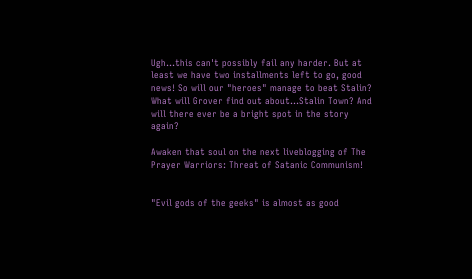Ugh...this can't possibly fail any harder. But at least we have two installments left to go, good news! So will our "heroes" manage to beat Stalin? What will Grover find out about...Stalin Town? And will there ever be a bright spot in the story again?

Awaken that soul on the next liveblogging of The Prayer Warriors: Threat of Satanic Communism!


"Evil gods of the geeks" is almost as good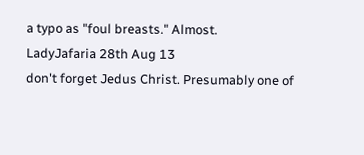a typo as "foul breasts." Almost.
LadyJafaria 28th Aug 13
don't forget Jedus Christ. Presumably one of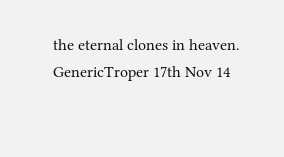the eternal clones in heaven.
GenericTroper 17th Nov 14